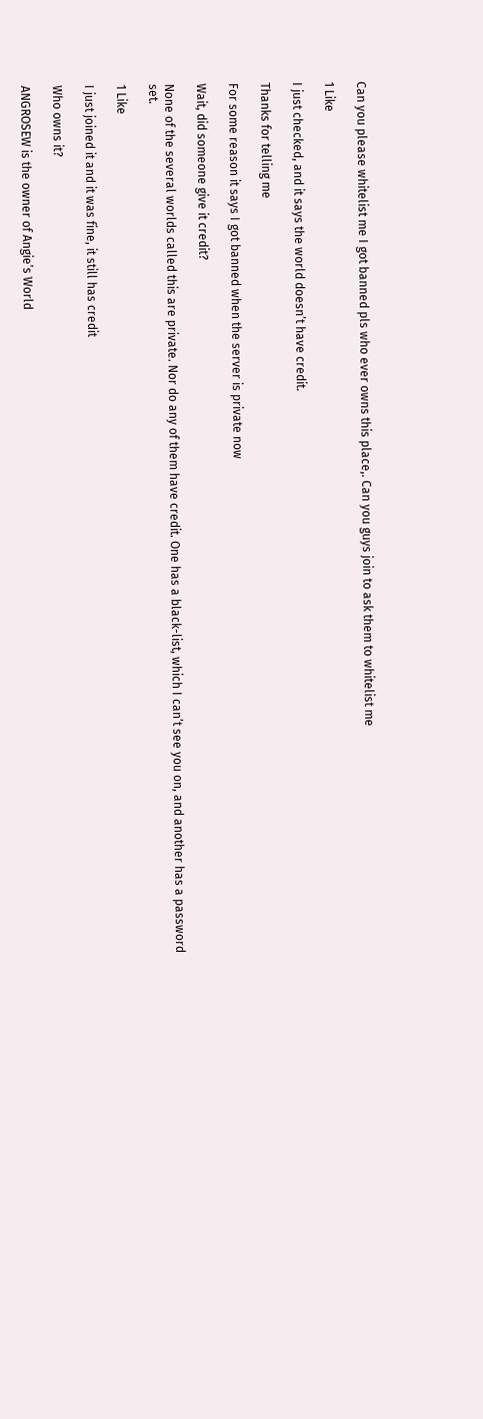Can you please whitelist me I got banned pls who ever owns this place,. Can you guys join to ask them to whitelist me

1 Like

I just checked, and it says the world doesn’t have credit.

Thanks for telling me

For some reason it says I got banned when the server is private now

Wait, did someone give it credit?

None of the several worlds called this are private. Nor do any of them have credit. One has a black-list, which I can’t see you on, and another has a password set.

1 Like

I just joined it and it was fine, it still has credit

Who owns it?

ANGROSEW is the owner of Angie’s World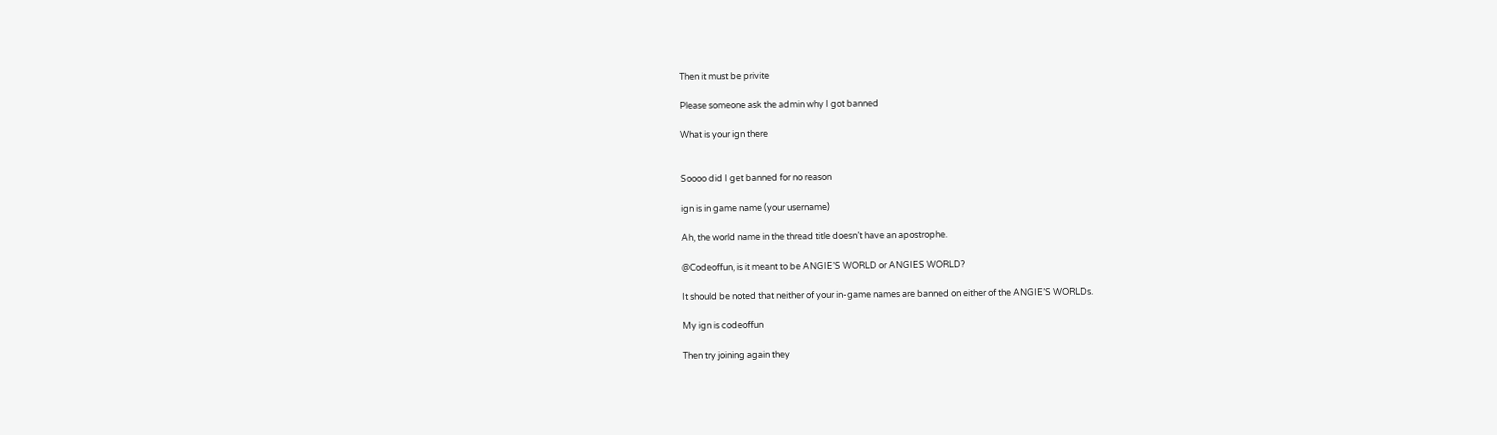Then it must be privite

Please someone ask the admin why I got banned

What is your ign there


Soooo did I get banned for no reason

ign is in game name (your username)

Ah, the world name in the thread title doesn’t have an apostrophe.

@Codeoffun, is it meant to be ANGIE’S WORLD or ANGIES WORLD?

It should be noted that neither of your in-game names are banned on either of the ANGIE’S WORLDs.

My ign is codeoffun

Then try joining again they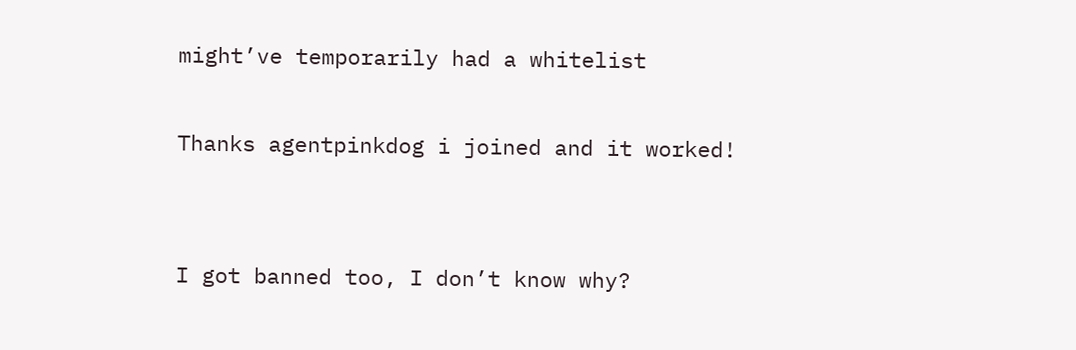might’ve temporarily had a whitelist

Thanks agentpinkdog i joined and it worked!


I got banned too, I don’t know why?